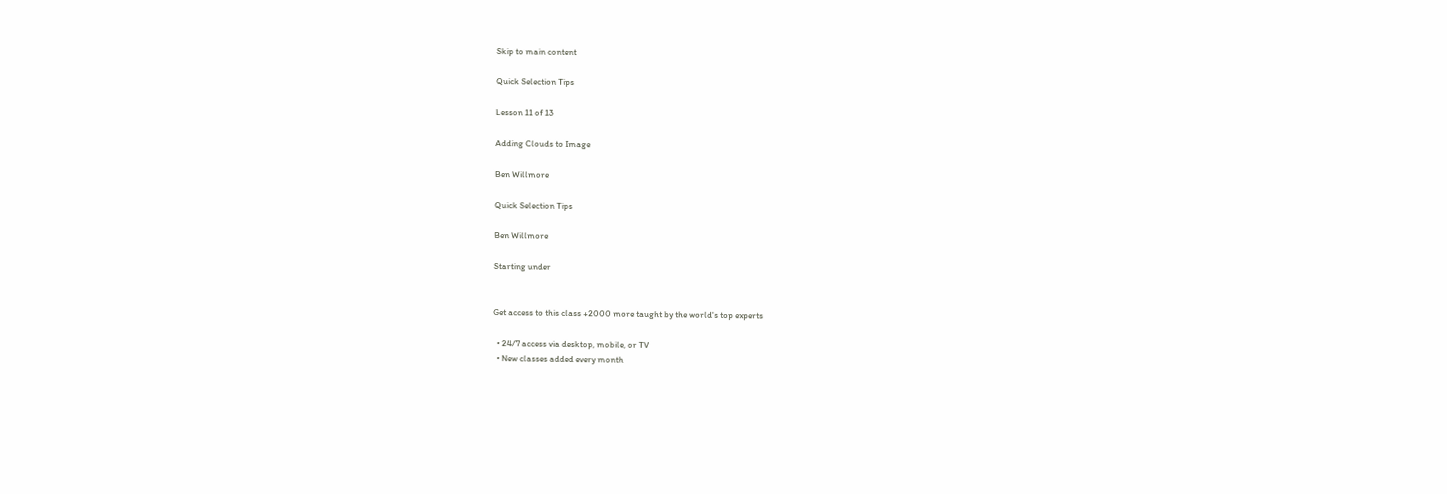Skip to main content

Quick Selection Tips

Lesson 11 of 13

Adding Clouds to Image

Ben Willmore

Quick Selection Tips

Ben Willmore

Starting under


Get access to this class +2000 more taught by the world's top experts

  • 24/7 access via desktop, mobile, or TV
  • New classes added every month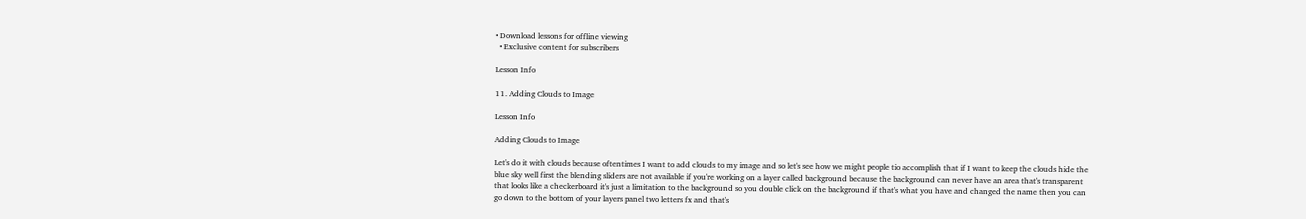• Download lessons for offline viewing
  • Exclusive content for subscribers

Lesson Info

11. Adding Clouds to Image

Lesson Info

Adding Clouds to Image

Let's do it with clouds because oftentimes I want to add clouds to my image and so let's see how we might people tio accomplish that if I want to keep the clouds hide the blue sky well first the blending sliders are not available if you're working on a layer called background because the background can never have an area that's transparent that looks like a checkerboard it's just a limitation to the background so you double click on the background if that's what you have and changed the name then you can go down to the bottom of your layers panel two letters fx and that's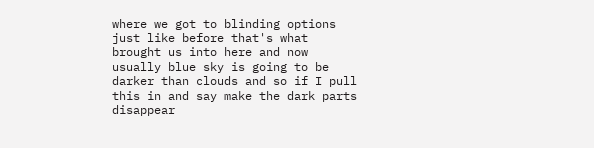where we got to blinding options just like before that's what brought us into here and now usually blue sky is going to be darker than clouds and so if I pull this in and say make the dark parts disappear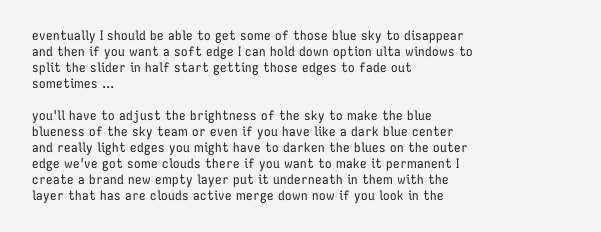eventually I should be able to get some of those blue sky to disappear and then if you want a soft edge I can hold down option ulta windows to split the slider in half start getting those edges to fade out sometimes ...

you'll have to adjust the brightness of the sky to make the blue blueness of the sky team or even if you have like a dark blue center and really light edges you might have to darken the blues on the outer edge we've got some clouds there if you want to make it permanent I create a brand new empty layer put it underneath in them with the layer that has are clouds active merge down now if you look in the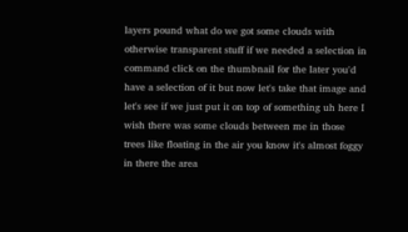layers pound what do we got some clouds with otherwise transparent stuff if we needed a selection in command click on the thumbnail for the later you'd have a selection of it but now let's take that image and let's see if we just put it on top of something uh here I wish there was some clouds between me in those trees like floating in the air you know it's almost foggy in there the area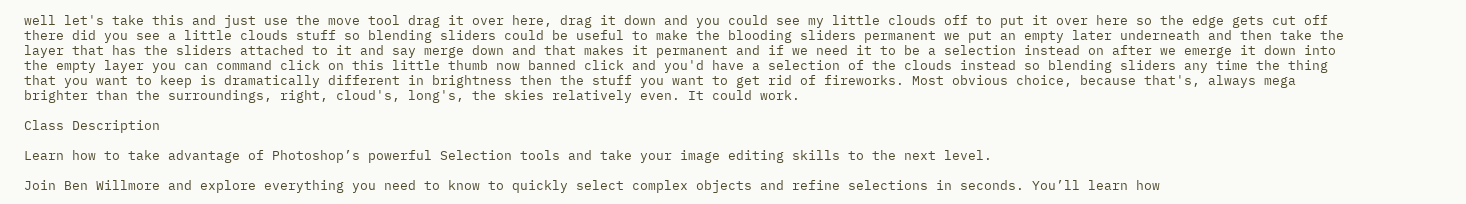well let's take this and just use the move tool drag it over here, drag it down and you could see my little clouds off to put it over here so the edge gets cut off there did you see a little clouds stuff so blending sliders could be useful to make the blooding sliders permanent we put an empty later underneath and then take the layer that has the sliders attached to it and say merge down and that makes it permanent and if we need it to be a selection instead on after we emerge it down into the empty layer you can command click on this little thumb now banned click and you'd have a selection of the clouds instead so blending sliders any time the thing that you want to keep is dramatically different in brightness then the stuff you want to get rid of fireworks. Most obvious choice, because that's, always mega brighter than the surroundings, right, cloud's, long's, the skies relatively even. It could work.

Class Description

Learn how to take advantage of Photoshop’s powerful Selection tools and take your image editing skills to the next level.

Join Ben Willmore and explore everything you need to know to quickly select complex objects and refine selections in seconds. You’ll learn how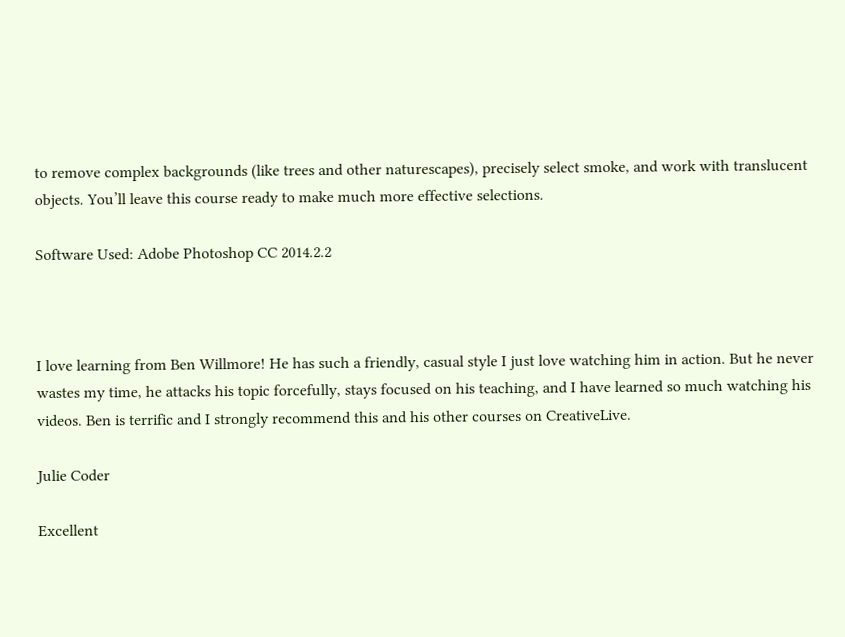to remove complex backgrounds (like trees and other naturescapes), precisely select smoke, and work with translucent objects. You’ll leave this course ready to make much more effective selections.

Software Used: Adobe Photoshop CC 2014.2.2



I love learning from Ben Willmore! He has such a friendly, casual style I just love watching him in action. But he never wastes my time, he attacks his topic forcefully, stays focused on his teaching, and I have learned so much watching his videos. Ben is terrific and I strongly recommend this and his other courses on CreativeLive.

Julie Coder

Excellent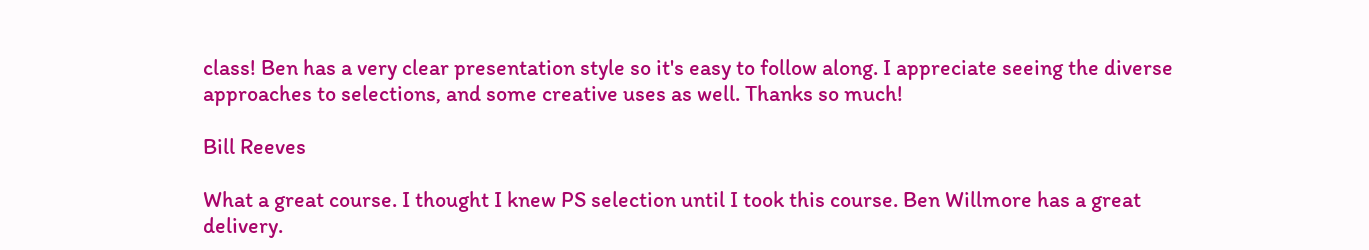class! Ben has a very clear presentation style so it's easy to follow along. I appreciate seeing the diverse approaches to selections, and some creative uses as well. Thanks so much!

Bill Reeves

What a great course. I thought I knew PS selection until I took this course. Ben Willmore has a great delivery.